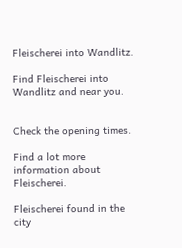Fleischerei into Wandlitz.

Find Fleischerei into Wandlitz and near you.


Check the opening times.

Find a lot more information about Fleischerei.

Fleischerei found in the city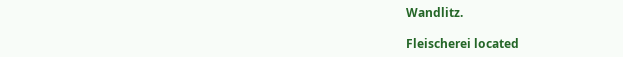Wandlitz.

Fleischerei located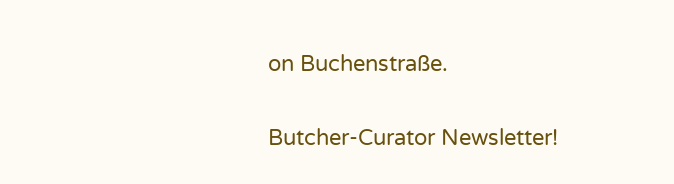on Buchenstraße.

Butcher-Curator Newsletter!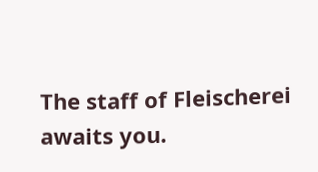The staff of Fleischerei awaits you.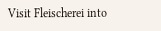Visit Fleischerei into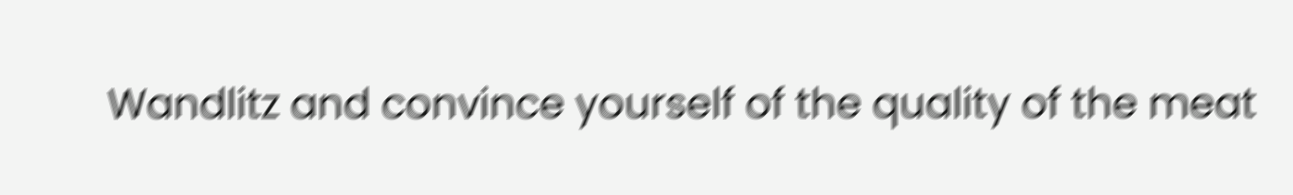Wandlitz and convince yourself of the quality of the meat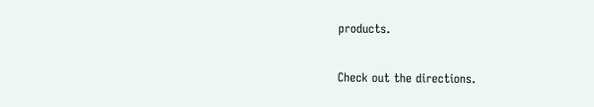products.

Check out the directions.